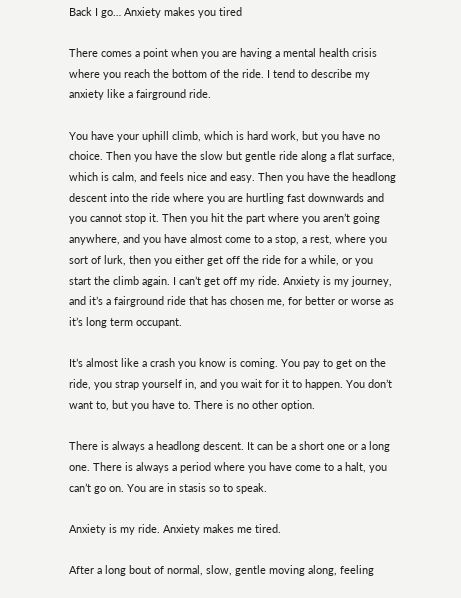Back I go… Anxiety makes you tired

There comes a point when you are having a mental health crisis where you reach the bottom of the ride. I tend to describe my anxiety like a fairground ride.

You have your uphill climb, which is hard work, but you have no choice. Then you have the slow but gentle ride along a flat surface, which is calm, and feels nice and easy. Then you have the headlong descent into the ride where you are hurtling fast downwards and you cannot stop it. Then you hit the part where you aren’t going anywhere, and you have almost come to a stop, a rest, where you sort of lurk, then you either get off the ride for a while, or you start the climb again. I can’t get off my ride. Anxiety is my journey, and it’s a fairground ride that has chosen me, for better or worse as it’s long term occupant.

It’s almost like a crash you know is coming. You pay to get on the ride, you strap yourself in, and you wait for it to happen. You don’t want to, but you have to. There is no other option.

There is always a headlong descent. It can be a short one or a long one. There is always a period where you have come to a halt, you can’t go on. You are in stasis so to speak.

Anxiety is my ride. Anxiety makes me tired.

After a long bout of normal, slow, gentle moving along, feeling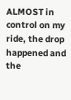ALMOST in control on my ride, the drop happened and the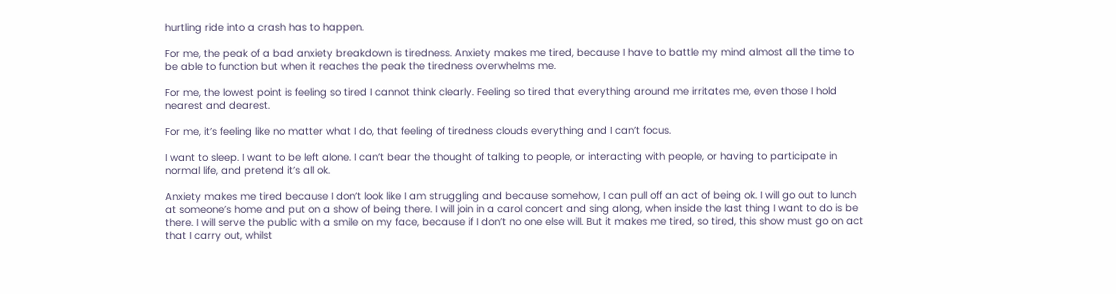hurtling ride into a crash has to happen.

For me, the peak of a bad anxiety breakdown is tiredness. Anxiety makes me tired, because I have to battle my mind almost all the time to be able to function but when it reaches the peak the tiredness overwhelms me.

For me, the lowest point is feeling so tired I cannot think clearly. Feeling so tired that everything around me irritates me, even those I hold nearest and dearest.

For me, it’s feeling like no matter what I do, that feeling of tiredness clouds everything and I can’t focus.

I want to sleep. I want to be left alone. I can’t bear the thought of talking to people, or interacting with people, or having to participate in normal life, and pretend it’s all ok.

Anxiety makes me tired because I don’t look like I am struggling and because somehow, I can pull off an act of being ok. I will go out to lunch at someone’s home and put on a show of being there. I will join in a carol concert and sing along, when inside the last thing I want to do is be there. I will serve the public with a smile on my face, because if I don’t no one else will. But it makes me tired, so tired, this show must go on act that I carry out, whilst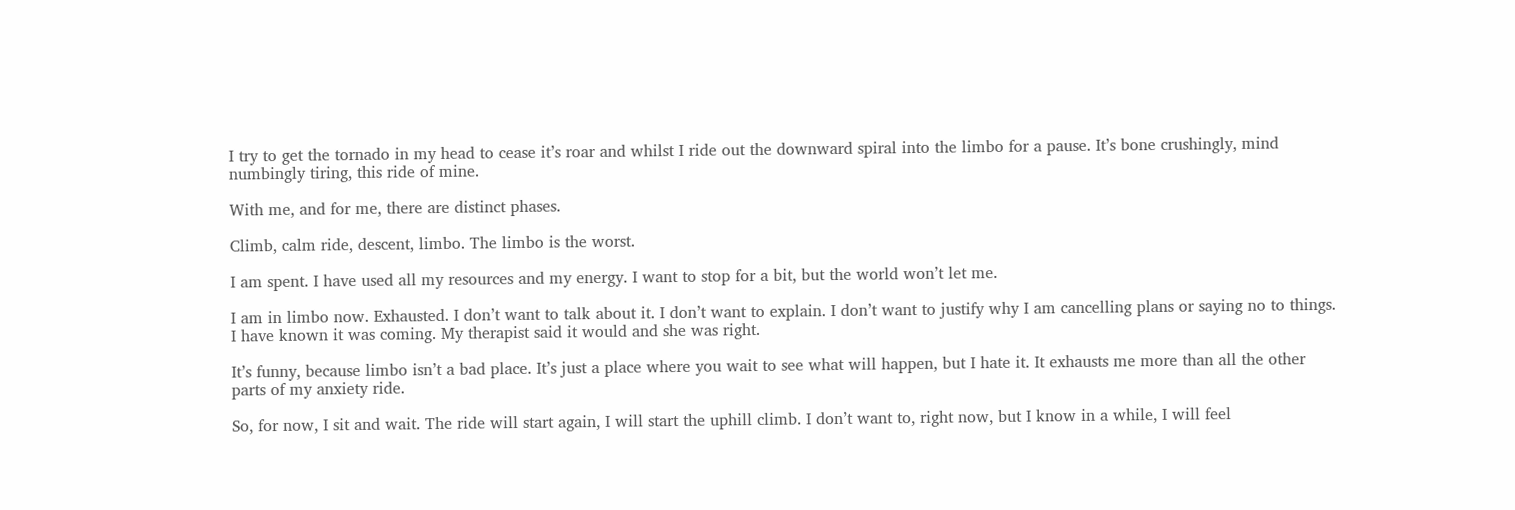I try to get the tornado in my head to cease it’s roar and whilst I ride out the downward spiral into the limbo for a pause. It’s bone crushingly, mind numbingly tiring, this ride of mine.

With me, and for me, there are distinct phases.

Climb, calm ride, descent, limbo. The limbo is the worst.

I am spent. I have used all my resources and my energy. I want to stop for a bit, but the world won’t let me.

I am in limbo now. Exhausted. I don’t want to talk about it. I don’t want to explain. I don’t want to justify why I am cancelling plans or saying no to things. I have known it was coming. My therapist said it would and she was right.

It’s funny, because limbo isn’t a bad place. It’s just a place where you wait to see what will happen, but I hate it. It exhausts me more than all the other parts of my anxiety ride.

So, for now, I sit and wait. The ride will start again, I will start the uphill climb. I don’t want to, right now, but I know in a while, I will feel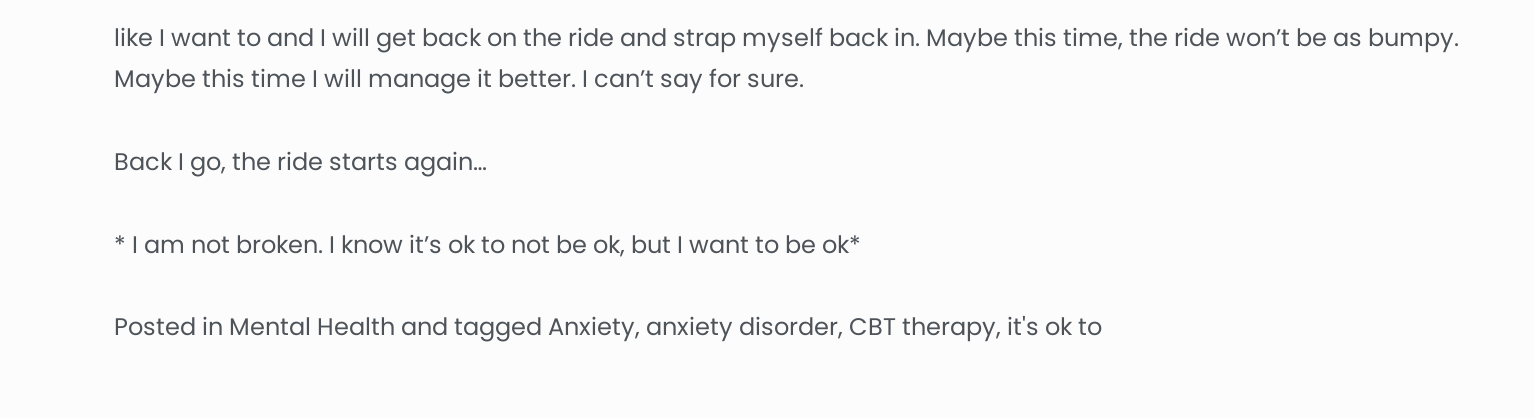like I want to and I will get back on the ride and strap myself back in. Maybe this time, the ride won’t be as bumpy. Maybe this time I will manage it better. I can’t say for sure.

Back I go, the ride starts again…

* I am not broken. I know it’s ok to not be ok, but I want to be ok*

Posted in Mental Health and tagged Anxiety, anxiety disorder, CBT therapy, it's ok to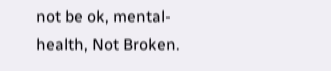not be ok, mental-health, Not Broken.